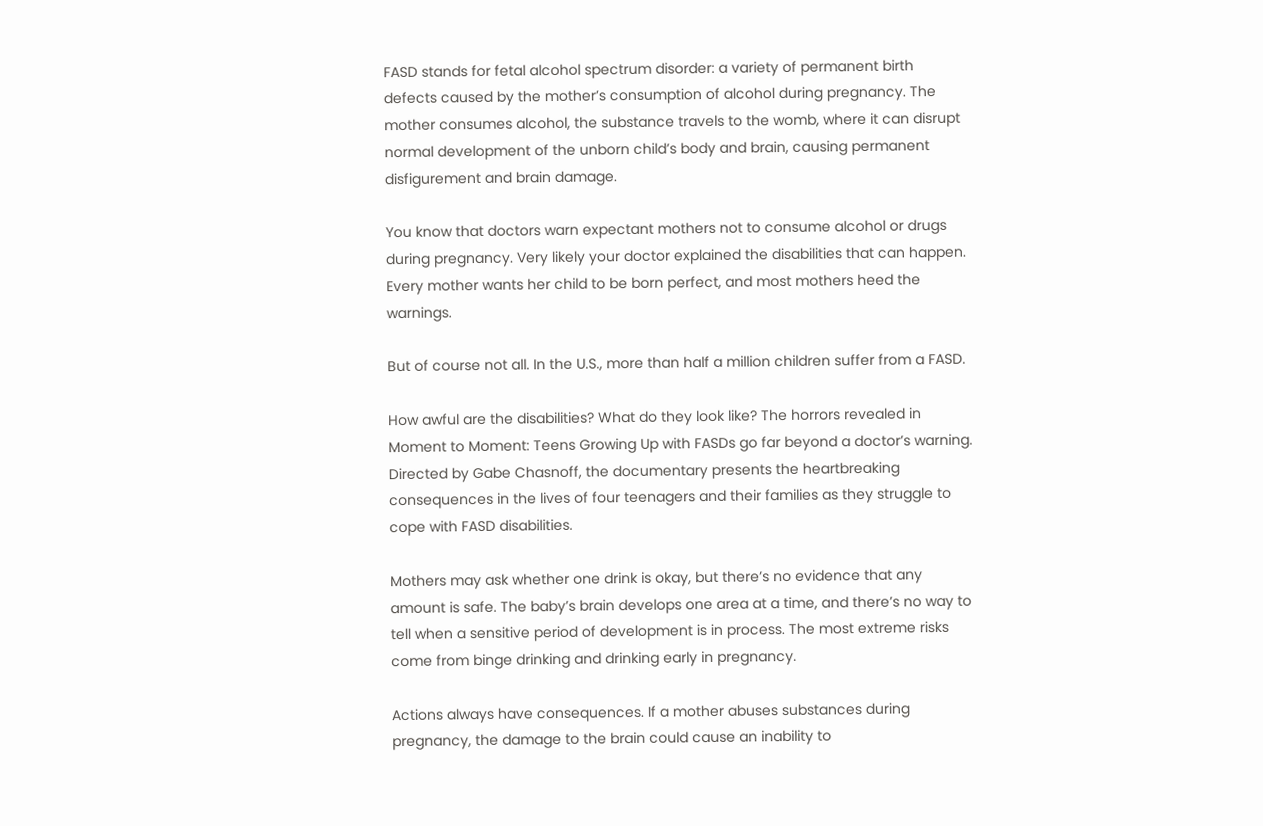FASD stands for fetal alcohol spectrum disorder: a variety of permanent birth defects caused by the mother’s consumption of alcohol during pregnancy. The mother consumes alcohol, the substance travels to the womb, where it can disrupt normal development of the unborn child’s body and brain, causing permanent disfigurement and brain damage.

You know that doctors warn expectant mothers not to consume alcohol or drugs during pregnancy. Very likely your doctor explained the disabilities that can happen. Every mother wants her child to be born perfect, and most mothers heed the warnings.

But of course not all. In the U.S., more than half a million children suffer from a FASD.

How awful are the disabilities? What do they look like? The horrors revealed in Moment to Moment: Teens Growing Up with FASDs go far beyond a doctor’s warning. Directed by Gabe Chasnoff, the documentary presents the heartbreaking consequences in the lives of four teenagers and their families as they struggle to cope with FASD disabilities.

Mothers may ask whether one drink is okay, but there’s no evidence that any amount is safe. The baby’s brain develops one area at a time, and there’s no way to tell when a sensitive period of development is in process. The most extreme risks come from binge drinking and drinking early in pregnancy.

Actions always have consequences. If a mother abuses substances during pregnancy, the damage to the brain could cause an inability to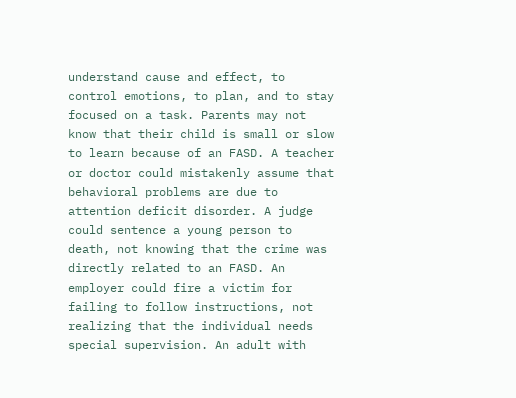understand cause and effect, to control emotions, to plan, and to stay focused on a task. Parents may not know that their child is small or slow to learn because of an FASD. A teacher or doctor could mistakenly assume that behavioral problems are due to attention deficit disorder. A judge could sentence a young person to death, not knowing that the crime was directly related to an FASD. An employer could fire a victim for failing to follow instructions, not realizing that the individual needs special supervision. An adult with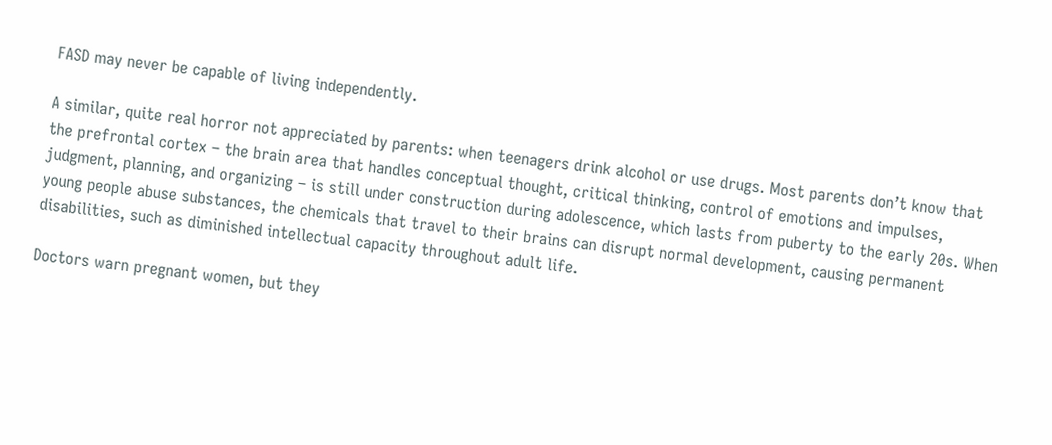FASD may never be capable of living independently.

A similar, quite real horror not appreciated by parents: when teenagers drink alcohol or use drugs. Most parents don’t know that the prefrontal cortex – the brain area that handles conceptual thought, critical thinking, control of emotions and impulses, judgment, planning, and organizing – is still under construction during adolescence, which lasts from puberty to the early 20s. When young people abuse substances, the chemicals that travel to their brains can disrupt normal development, causing permanent disabilities, such as diminished intellectual capacity throughout adult life.

Doctors warn pregnant women, but they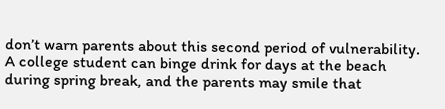don’t warn parents about this second period of vulnerability. A college student can binge drink for days at the beach during spring break, and the parents may smile that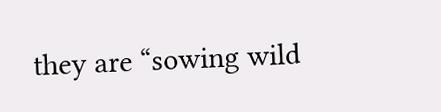they are “sowing wild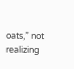oats,” not realizing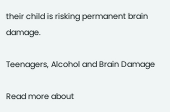their child is risking permanent brain damage.

Teenagers, Alcohol and Brain Damage

Read more about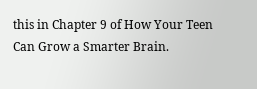this in Chapter 9 of How Your Teen Can Grow a Smarter Brain.